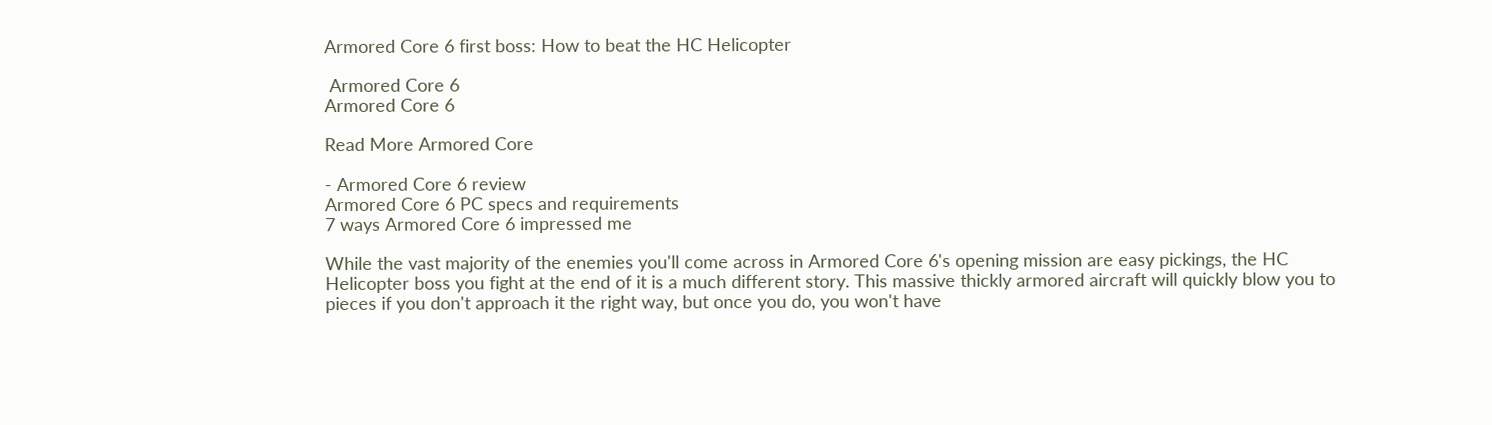Armored Core 6 first boss: How to beat the HC Helicopter

 Armored Core 6
Armored Core 6

Read More Armored Core

- Armored Core 6 review
Armored Core 6 PC specs and requirements
7 ways Armored Core 6 impressed me

While the vast majority of the enemies you'll come across in Armored Core 6's opening mission are easy pickings, the HC Helicopter boss you fight at the end of it is a much different story. This massive thickly armored aircraft will quickly blow you to pieces if you don't approach it the right way, but once you do, you won't have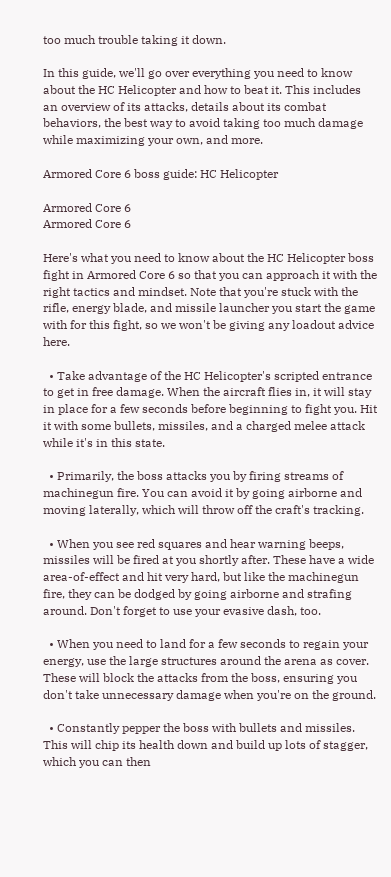too much trouble taking it down.

In this guide, we'll go over everything you need to know about the HC Helicopter and how to beat it. This includes an overview of its attacks, details about its combat behaviors, the best way to avoid taking too much damage while maximizing your own, and more.

Armored Core 6 boss guide: HC Helicopter

Armored Core 6
Armored Core 6

Here's what you need to know about the HC Helicopter boss fight in Armored Core 6 so that you can approach it with the right tactics and mindset. Note that you're stuck with the rifle, energy blade, and missile launcher you start the game with for this fight, so we won't be giving any loadout advice here.

  • Take advantage of the HC Helicopter's scripted entrance to get in free damage. When the aircraft flies in, it will stay in place for a few seconds before beginning to fight you. Hit it with some bullets, missiles, and a charged melee attack while it's in this state.

  • Primarily, the boss attacks you by firing streams of machinegun fire. You can avoid it by going airborne and moving laterally, which will throw off the craft's tracking.

  • When you see red squares and hear warning beeps, missiles will be fired at you shortly after. These have a wide area-of-effect and hit very hard, but like the machinegun fire, they can be dodged by going airborne and strafing around. Don't forget to use your evasive dash, too.

  • When you need to land for a few seconds to regain your energy, use the large structures around the arena as cover. These will block the attacks from the boss, ensuring you don't take unnecessary damage when you're on the ground.

  • Constantly pepper the boss with bullets and missiles. This will chip its health down and build up lots of stagger, which you can then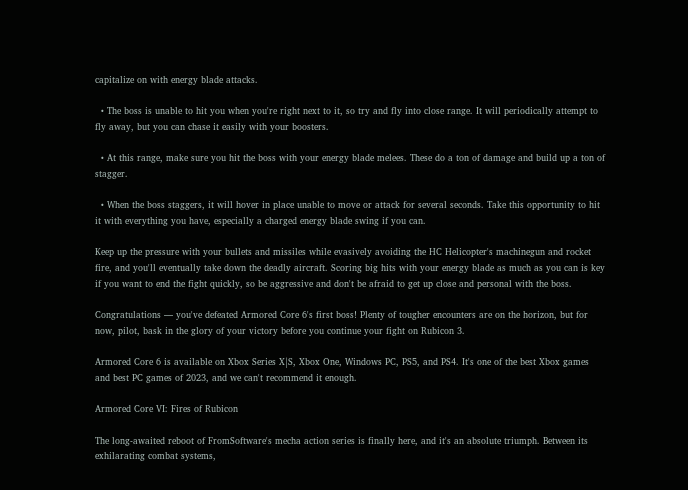capitalize on with energy blade attacks.

  • The boss is unable to hit you when you're right next to it, so try and fly into close range. It will periodically attempt to fly away, but you can chase it easily with your boosters.

  • At this range, make sure you hit the boss with your energy blade melees. These do a ton of damage and build up a ton of stagger.

  • When the boss staggers, it will hover in place unable to move or attack for several seconds. Take this opportunity to hit it with everything you have, especially a charged energy blade swing if you can.

Keep up the pressure with your bullets and missiles while evasively avoiding the HC Helicopter's machinegun and rocket fire, and you'll eventually take down the deadly aircraft. Scoring big hits with your energy blade as much as you can is key if you want to end the fight quickly, so be aggressive and don't be afraid to get up close and personal with the boss.

Congratulations — you've defeated Armored Core 6's first boss! Plenty of tougher encounters are on the horizon, but for now, pilot, bask in the glory of your victory before you continue your fight on Rubicon 3.

Armored Core 6 is available on Xbox Series X|S, Xbox One, Windows PC, PS5, and PS4. It's one of the best Xbox games and best PC games of 2023, and we can't recommend it enough.

Armored Core VI: Fires of Rubicon

The long-awaited reboot of FromSoftware's mecha action series is finally here, and it's an absolute triumph. Between its exhilarating combat systems,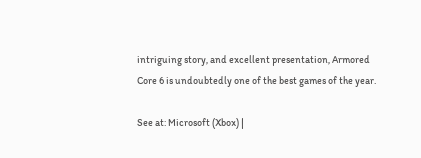intriguing story, and excellent presentation, Armored Core 6 is undoubtedly one of the best games of the year.

See at: Microsoft (Xbox) |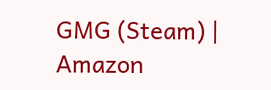GMG (Steam) | Amazon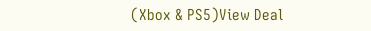(Xbox & PS5)View Deal